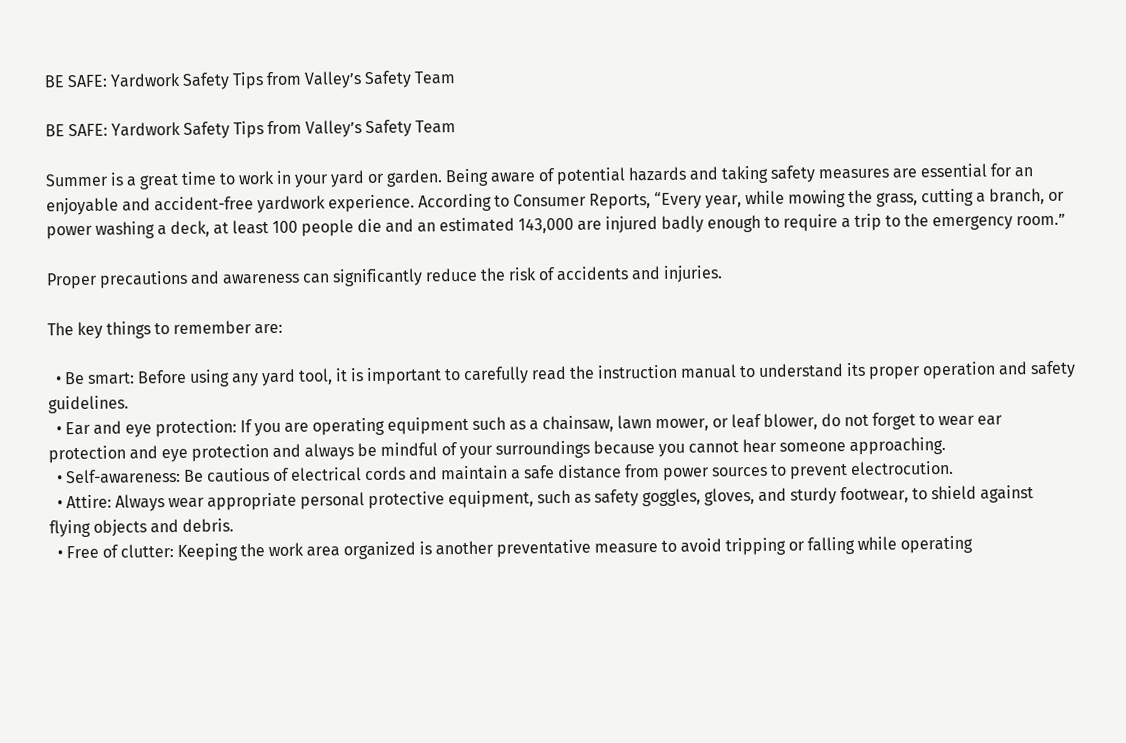BE SAFE: Yardwork Safety Tips from Valley’s Safety Team

BE SAFE: Yardwork Safety Tips from Valley’s Safety Team

Summer is a great time to work in your yard or garden. Being aware of potential hazards and taking safety measures are essential for an enjoyable and accident-free yardwork experience. According to Consumer Reports, “Every year, while mowing the grass, cutting a branch, or power washing a deck, at least 100 people die and an estimated 143,000 are injured badly enough to require a trip to the emergency room.”

Proper precautions and awareness can significantly reduce the risk of accidents and injuries.

The key things to remember are:

  • Be smart: Before using any yard tool, it is important to carefully read the instruction manual to understand its proper operation and safety guidelines.
  • Ear and eye protection: If you are operating equipment such as a chainsaw, lawn mower, or leaf blower, do not forget to wear ear protection and eye protection and always be mindful of your surroundings because you cannot hear someone approaching.
  • Self-awareness: Be cautious of electrical cords and maintain a safe distance from power sources to prevent electrocution.
  • Attire: Always wear appropriate personal protective equipment, such as safety goggles, gloves, and sturdy footwear, to shield against flying objects and debris.
  • Free of clutter: Keeping the work area organized is another preventative measure to avoid tripping or falling while operating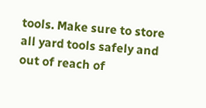tools. Make sure to store all yard tools safely and out of reach of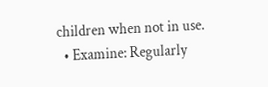children when not in use.
  • Examine: Regularly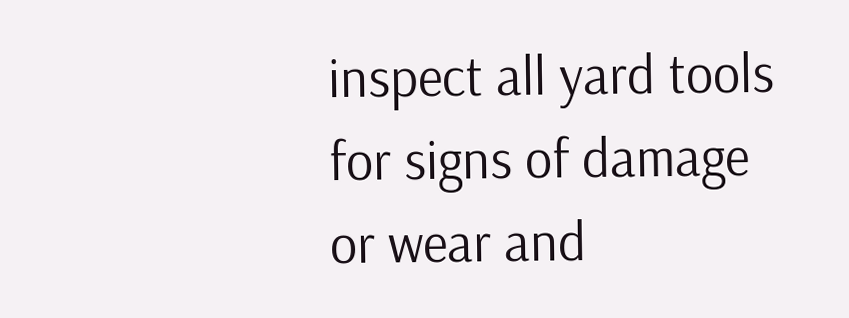inspect all yard tools for signs of damage or wear and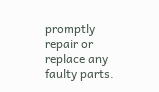promptly repair or replace any faulty parts.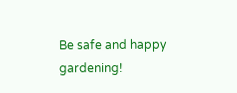Be safe and happy gardening!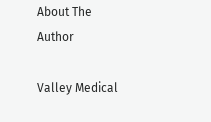About The Author

Valley Medical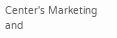Center's Marketing and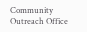Community Outreach Office